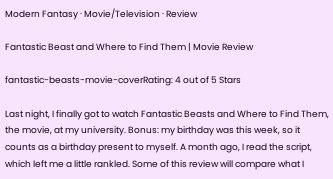Modern Fantasy · Movie/Television · Review

Fantastic Beast and Where to Find Them | Movie Review

fantastic-beasts-movie-coverRating: 4 out of 5 Stars

Last night, I finally got to watch Fantastic Beasts and Where to Find Them, the movie, at my university. Bonus: my birthday was this week, so it counts as a birthday present to myself. A month ago, I read the script, which left me a little rankled. Some of this review will compare what I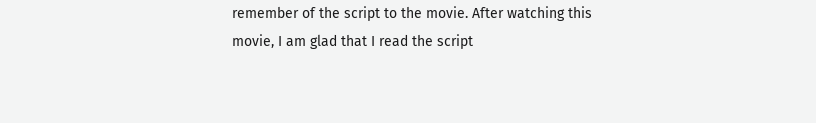remember of the script to the movie. After watching this movie, I am glad that I read the script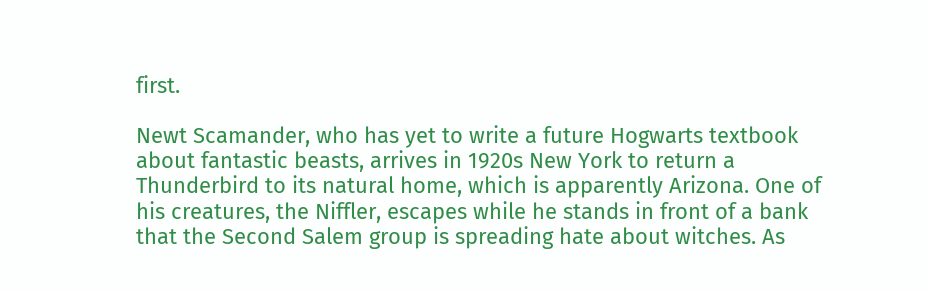first.

Newt Scamander, who has yet to write a future Hogwarts textbook about fantastic beasts, arrives in 1920s New York to return a Thunderbird to its natural home, which is apparently Arizona. One of his creatures, the Niffler, escapes while he stands in front of a bank that the Second Salem group is spreading hate about witches. As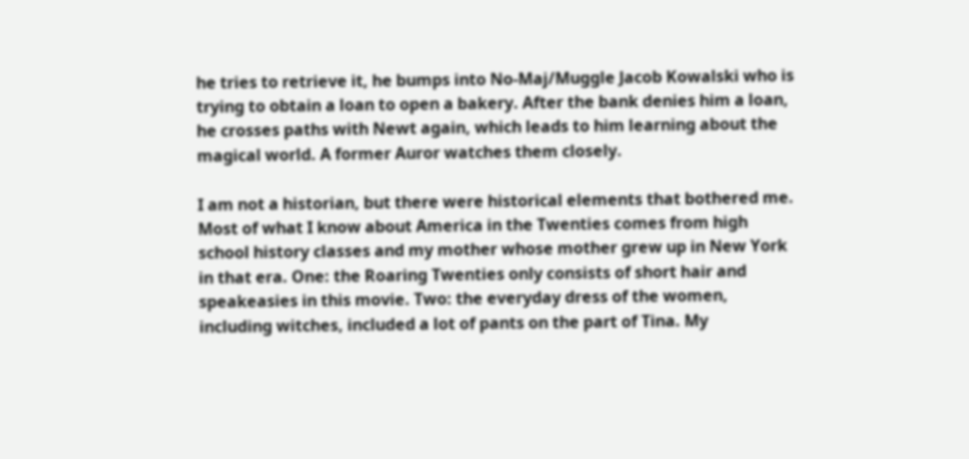he tries to retrieve it, he bumps into No-Maj/Muggle Jacob Kowalski who is trying to obtain a loan to open a bakery. After the bank denies him a loan, he crosses paths with Newt again, which leads to him learning about the magical world. A former Auror watches them closely.

I am not a historian, but there were historical elements that bothered me. Most of what I know about America in the Twenties comes from high school history classes and my mother whose mother grew up in New York in that era. One: the Roaring Twenties only consists of short hair and speakeasies in this movie. Two: the everyday dress of the women, including witches, included a lot of pants on the part of Tina. My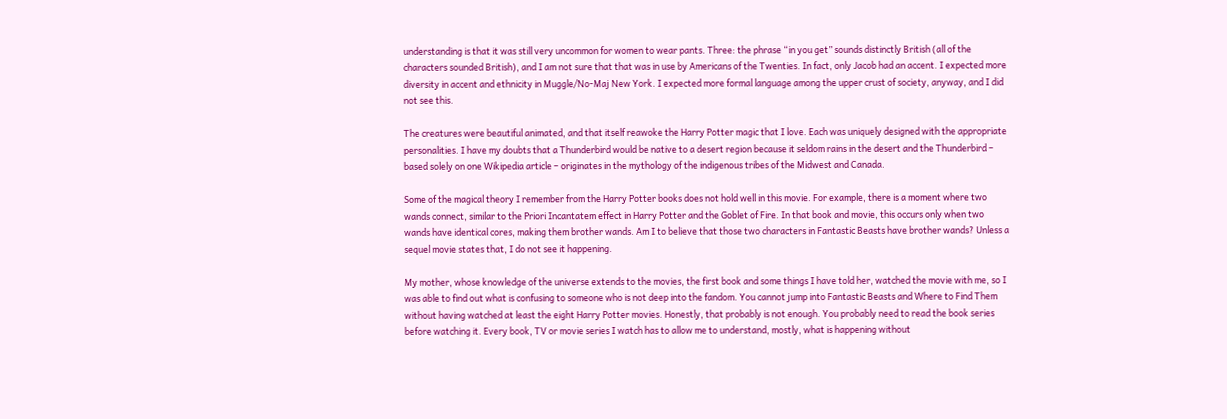understanding is that it was still very uncommon for women to wear pants. Three: the phrase “in you get” sounds distinctly British (all of the characters sounded British), and I am not sure that that was in use by Americans of the Twenties. In fact, only Jacob had an accent. I expected more diversity in accent and ethnicity in Muggle/No-Maj New York. I expected more formal language among the upper crust of society, anyway, and I did not see this.

The creatures were beautiful animated, and that itself reawoke the Harry Potter magic that I love. Each was uniquely designed with the appropriate personalities. I have my doubts that a Thunderbird would be native to a desert region because it seldom rains in the desert and the Thunderbird – based solely on one Wikipedia article – originates in the mythology of the indigenous tribes of the Midwest and Canada.

Some of the magical theory I remember from the Harry Potter books does not hold well in this movie. For example, there is a moment where two wands connect, similar to the Priori Incantatem effect in Harry Potter and the Goblet of Fire. In that book and movie, this occurs only when two wands have identical cores, making them brother wands. Am I to believe that those two characters in Fantastic Beasts have brother wands? Unless a sequel movie states that, I do not see it happening.

My mother, whose knowledge of the universe extends to the movies, the first book and some things I have told her, watched the movie with me, so I was able to find out what is confusing to someone who is not deep into the fandom. You cannot jump into Fantastic Beasts and Where to Find Them without having watched at least the eight Harry Potter movies. Honestly, that probably is not enough. You probably need to read the book series before watching it. Every book, TV or movie series I watch has to allow me to understand, mostly, what is happening without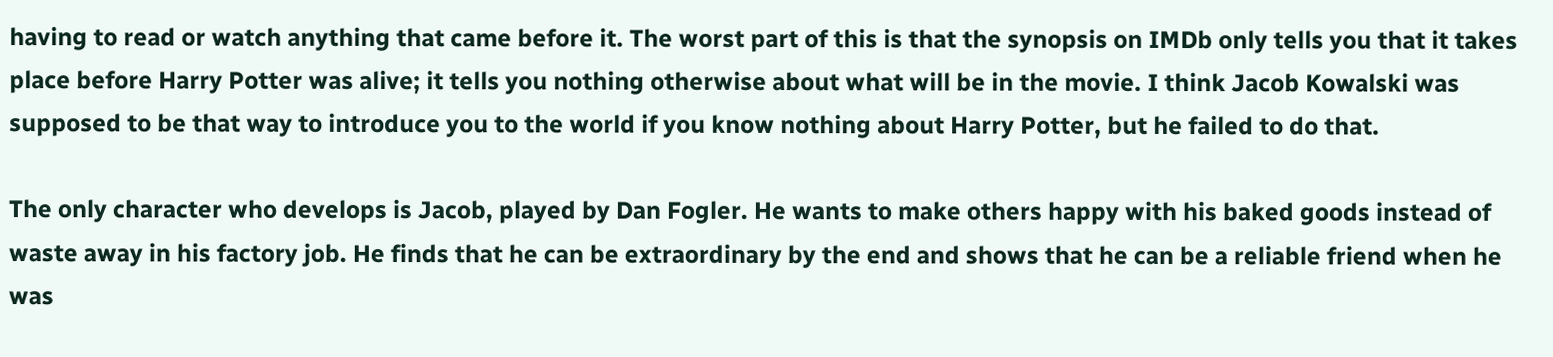having to read or watch anything that came before it. The worst part of this is that the synopsis on IMDb only tells you that it takes place before Harry Potter was alive; it tells you nothing otherwise about what will be in the movie. I think Jacob Kowalski was supposed to be that way to introduce you to the world if you know nothing about Harry Potter, but he failed to do that.

The only character who develops is Jacob, played by Dan Fogler. He wants to make others happy with his baked goods instead of waste away in his factory job. He finds that he can be extraordinary by the end and shows that he can be a reliable friend when he was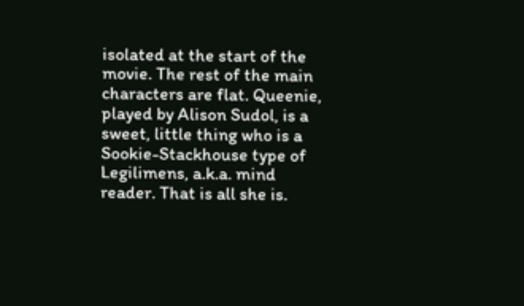isolated at the start of the movie. The rest of the main characters are flat. Queenie, played by Alison Sudol, is a sweet, little thing who is a Sookie-Stackhouse type of Legilimens, a.k.a. mind reader. That is all she is.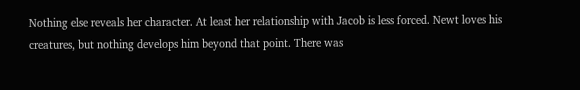Nothing else reveals her character. At least her relationship with Jacob is less forced. Newt loves his creatures, but nothing develops him beyond that point. There was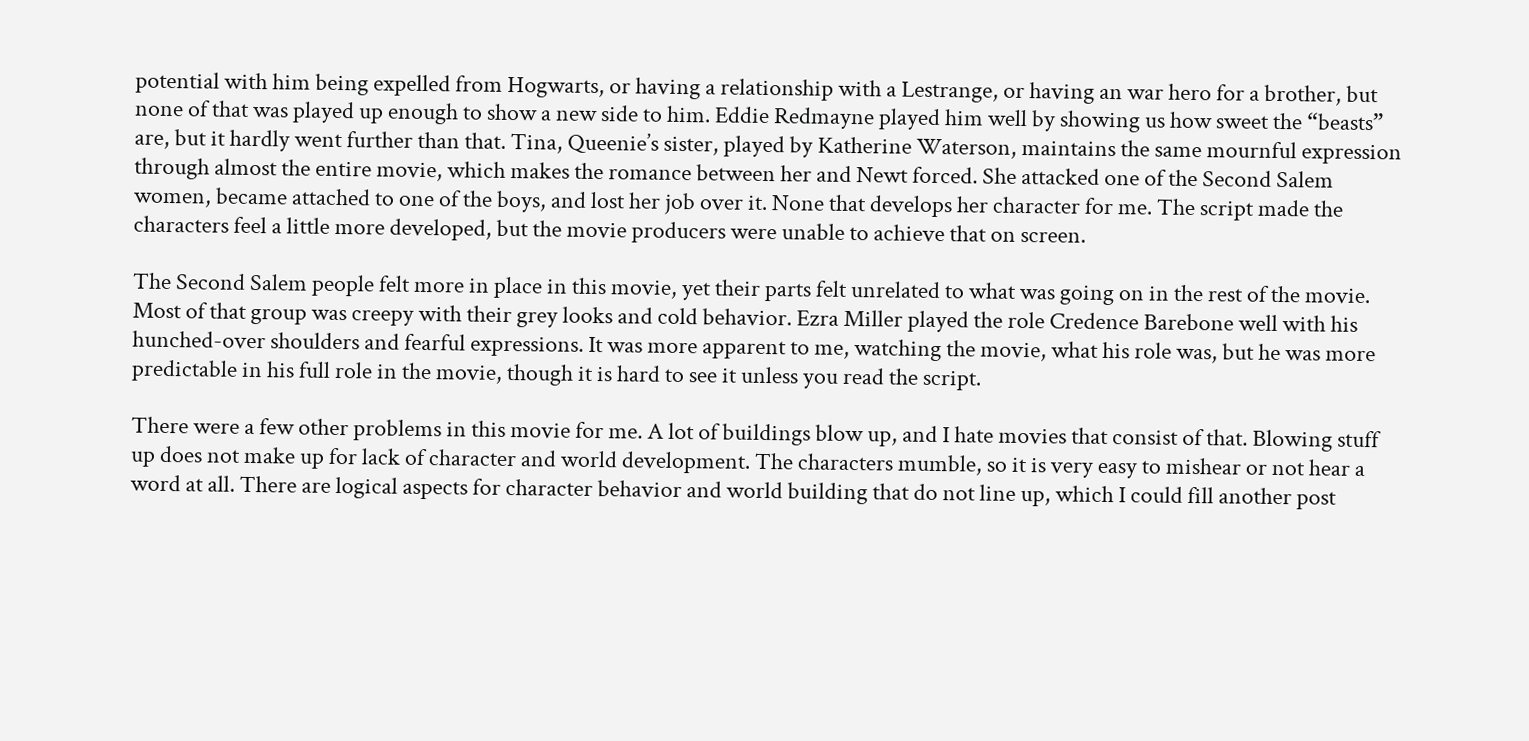potential with him being expelled from Hogwarts, or having a relationship with a Lestrange, or having an war hero for a brother, but none of that was played up enough to show a new side to him. Eddie Redmayne played him well by showing us how sweet the “beasts” are, but it hardly went further than that. Tina, Queenie’s sister, played by Katherine Waterson, maintains the same mournful expression through almost the entire movie, which makes the romance between her and Newt forced. She attacked one of the Second Salem women, became attached to one of the boys, and lost her job over it. None that develops her character for me. The script made the characters feel a little more developed, but the movie producers were unable to achieve that on screen.

The Second Salem people felt more in place in this movie, yet their parts felt unrelated to what was going on in the rest of the movie. Most of that group was creepy with their grey looks and cold behavior. Ezra Miller played the role Credence Barebone well with his hunched-over shoulders and fearful expressions. It was more apparent to me, watching the movie, what his role was, but he was more predictable in his full role in the movie, though it is hard to see it unless you read the script.

There were a few other problems in this movie for me. A lot of buildings blow up, and I hate movies that consist of that. Blowing stuff up does not make up for lack of character and world development. The characters mumble, so it is very easy to mishear or not hear a word at all. There are logical aspects for character behavior and world building that do not line up, which I could fill another post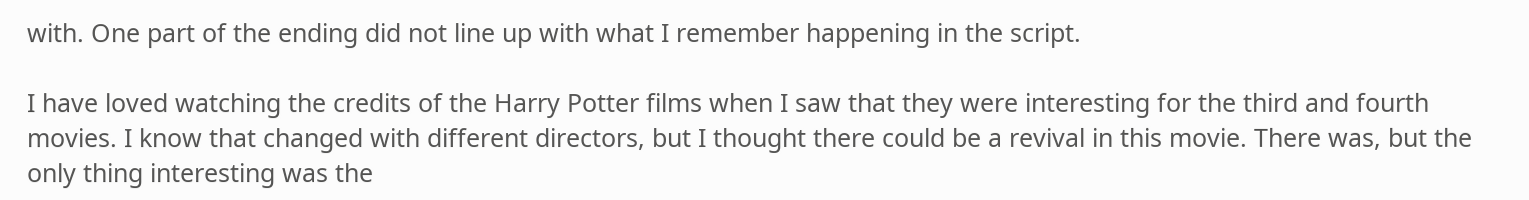with. One part of the ending did not line up with what I remember happening in the script.

I have loved watching the credits of the Harry Potter films when I saw that they were interesting for the third and fourth movies. I know that changed with different directors, but I thought there could be a revival in this movie. There was, but the only thing interesting was the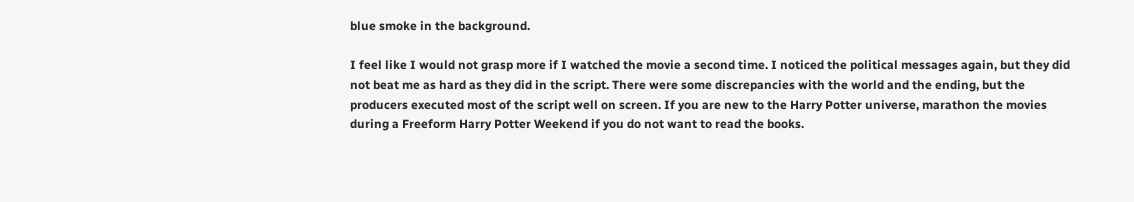blue smoke in the background.

I feel like I would not grasp more if I watched the movie a second time. I noticed the political messages again, but they did not beat me as hard as they did in the script. There were some discrepancies with the world and the ending, but the producers executed most of the script well on screen. If you are new to the Harry Potter universe, marathon the movies during a Freeform Harry Potter Weekend if you do not want to read the books.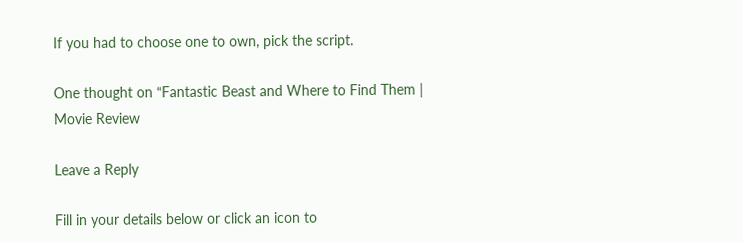If you had to choose one to own, pick the script.

One thought on “Fantastic Beast and Where to Find Them | Movie Review

Leave a Reply

Fill in your details below or click an icon to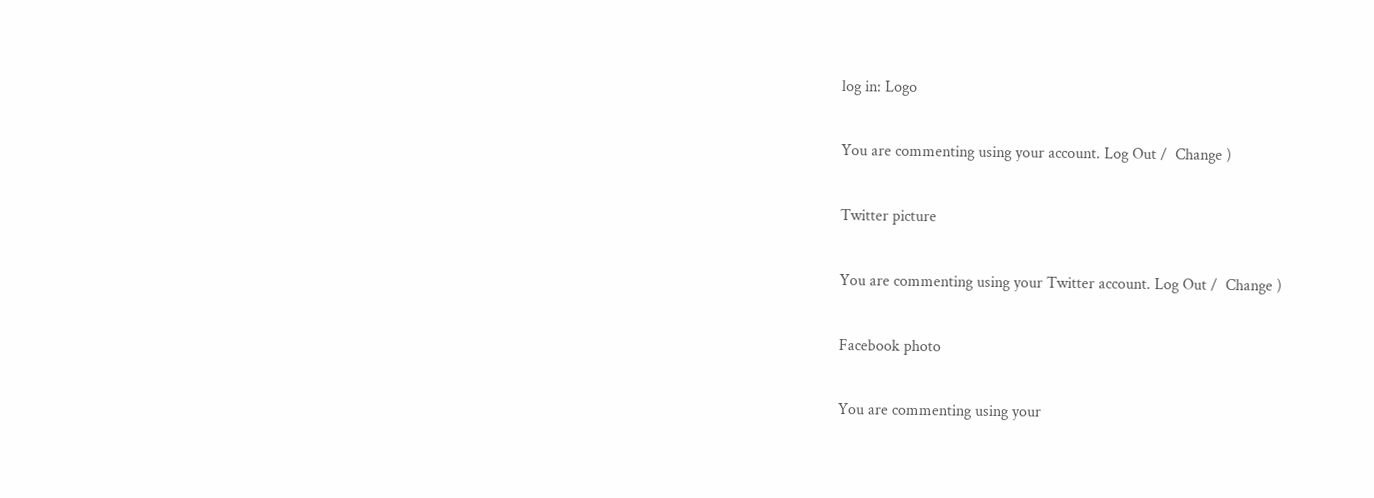log in: Logo

You are commenting using your account. Log Out /  Change )

Twitter picture

You are commenting using your Twitter account. Log Out /  Change )

Facebook photo

You are commenting using your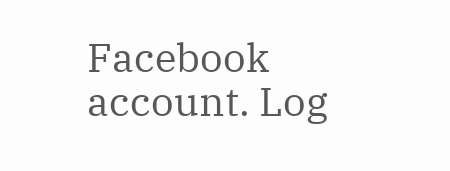Facebook account. Log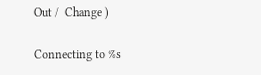Out /  Change )

Connecting to %s